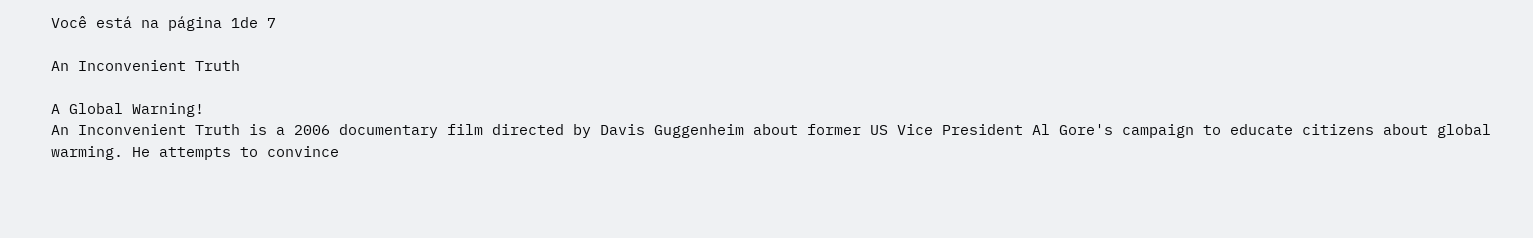Você está na página 1de 7

An Inconvenient Truth

A Global Warning!
An Inconvenient Truth is a 2006 documentary film directed by Davis Guggenheim about former US Vice President Al Gore's campaign to educate citizens about global warming. He attempts to convince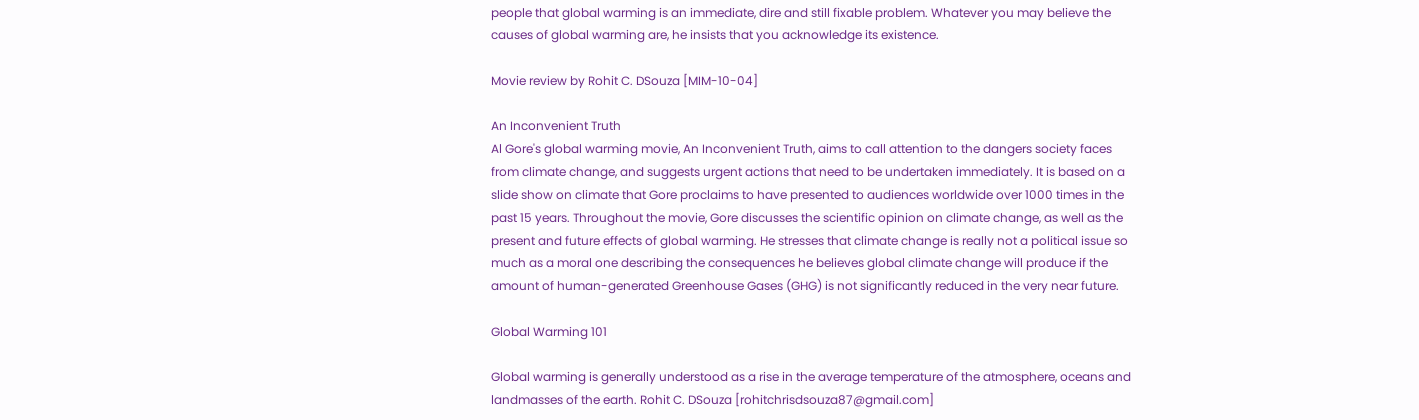people that global warming is an immediate, dire and still fixable problem. Whatever you may believe the causes of global warming are, he insists that you acknowledge its existence.

Movie review by Rohit C. DSouza [MIM-10-04]

An Inconvenient Truth
Al Gore's global warming movie, An Inconvenient Truth, aims to call attention to the dangers society faces from climate change, and suggests urgent actions that need to be undertaken immediately. It is based on a slide show on climate that Gore proclaims to have presented to audiences worldwide over 1000 times in the past 15 years. Throughout the movie, Gore discusses the scientific opinion on climate change, as well as the present and future effects of global warming. He stresses that climate change is really not a political issue so much as a moral one describing the consequences he believes global climate change will produce if the amount of human-generated Greenhouse Gases (GHG) is not significantly reduced in the very near future.

Global Warming 101

Global warming is generally understood as a rise in the average temperature of the atmosphere, oceans and landmasses of the earth. Rohit C. DSouza [rohitchrisdsouza87@gmail.com]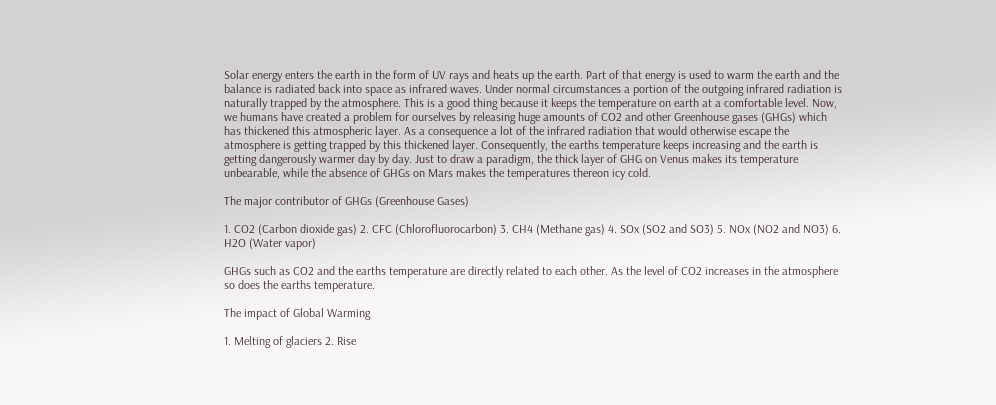Solar energy enters the earth in the form of UV rays and heats up the earth. Part of that energy is used to warm the earth and the balance is radiated back into space as infrared waves. Under normal circumstances a portion of the outgoing infrared radiation is naturally trapped by the atmosphere. This is a good thing because it keeps the temperature on earth at a comfortable level. Now, we humans have created a problem for ourselves by releasing huge amounts of CO2 and other Greenhouse gases (GHGs) which has thickened this atmospheric layer. As a consequence a lot of the infrared radiation that would otherwise escape the atmosphere is getting trapped by this thickened layer. Consequently, the earths temperature keeps increasing and the earth is getting dangerously warmer day by day. Just to draw a paradigm, the thick layer of GHG on Venus makes its temperature unbearable, while the absence of GHGs on Mars makes the temperatures thereon icy cold.

The major contributor of GHGs (Greenhouse Gases)

1. CO2 (Carbon dioxide gas) 2. CFC (Chlorofluorocarbon) 3. CH4 (Methane gas) 4. SOx (SO2 and SO3) 5. NOx (NO2 and NO3) 6. H2O (Water vapor)

GHGs such as CO2 and the earths temperature are directly related to each other. As the level of CO2 increases in the atmosphere so does the earths temperature.

The impact of Global Warming

1. Melting of glaciers 2. Rise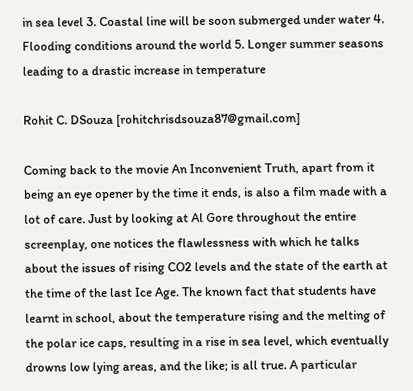in sea level 3. Coastal line will be soon submerged under water 4. Flooding conditions around the world 5. Longer summer seasons leading to a drastic increase in temperature

Rohit C. DSouza [rohitchrisdsouza87@gmail.com]

Coming back to the movie An Inconvenient Truth, apart from it being an eye opener by the time it ends, is also a film made with a lot of care. Just by looking at Al Gore throughout the entire screenplay, one notices the flawlessness with which he talks about the issues of rising CO2 levels and the state of the earth at the time of the last Ice Age. The known fact that students have learnt in school, about the temperature rising and the melting of the polar ice caps, resulting in a rise in sea level, which eventually drowns low lying areas, and the like; is all true. A particular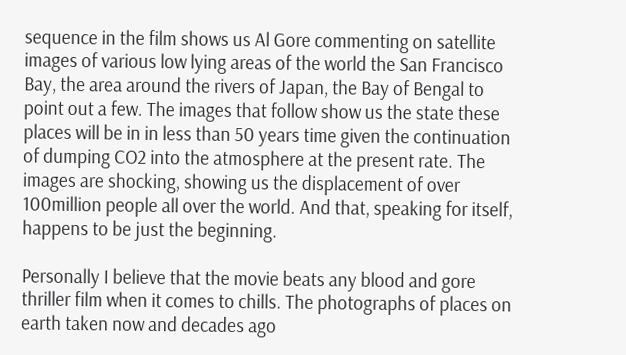sequence in the film shows us Al Gore commenting on satellite images of various low lying areas of the world the San Francisco Bay, the area around the rivers of Japan, the Bay of Bengal to point out a few. The images that follow show us the state these places will be in in less than 50 years time given the continuation of dumping CO2 into the atmosphere at the present rate. The images are shocking, showing us the displacement of over 100million people all over the world. And that, speaking for itself, happens to be just the beginning.

Personally I believe that the movie beats any blood and gore thriller film when it comes to chills. The photographs of places on earth taken now and decades ago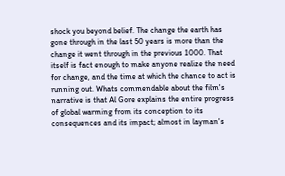shock you beyond belief. The change the earth has gone through in the last 50 years is more than the change it went through in the previous 1000. That itself is fact enough to make anyone realize the need for change, and the time at which the chance to act is running out. Whats commendable about the film's narrative is that Al Gore explains the entire progress of global warming from its conception to its consequences and its impact; almost in layman's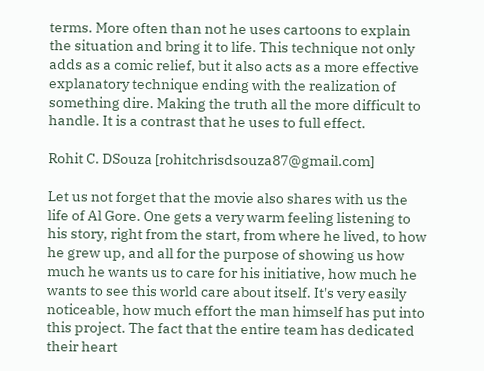terms. More often than not he uses cartoons to explain the situation and bring it to life. This technique not only adds as a comic relief, but it also acts as a more effective explanatory technique ending with the realization of something dire. Making the truth all the more difficult to handle. It is a contrast that he uses to full effect.

Rohit C. DSouza [rohitchrisdsouza87@gmail.com]

Let us not forget that the movie also shares with us the life of Al Gore. One gets a very warm feeling listening to his story, right from the start, from where he lived, to how he grew up, and all for the purpose of showing us how much he wants us to care for his initiative, how much he wants to see this world care about itself. It's very easily noticeable, how much effort the man himself has put into this project. The fact that the entire team has dedicated their heart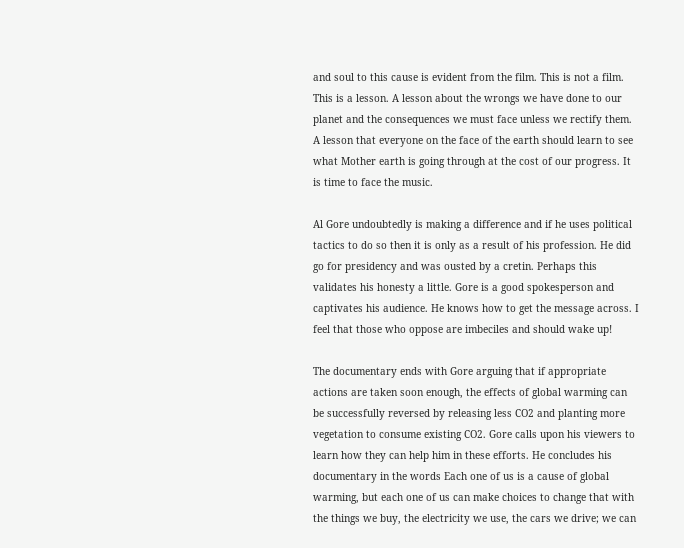and soul to this cause is evident from the film. This is not a film. This is a lesson. A lesson about the wrongs we have done to our planet and the consequences we must face unless we rectify them. A lesson that everyone on the face of the earth should learn to see what Mother earth is going through at the cost of our progress. It is time to face the music.

Al Gore undoubtedly is making a difference and if he uses political tactics to do so then it is only as a result of his profession. He did go for presidency and was ousted by a cretin. Perhaps this validates his honesty a little. Gore is a good spokesperson and captivates his audience. He knows how to get the message across. I feel that those who oppose are imbeciles and should wake up!

The documentary ends with Gore arguing that if appropriate actions are taken soon enough, the effects of global warming can be successfully reversed by releasing less CO2 and planting more vegetation to consume existing CO2. Gore calls upon his viewers to learn how they can help him in these efforts. He concludes his documentary in the words Each one of us is a cause of global warming, but each one of us can make choices to change that with the things we buy, the electricity we use, the cars we drive; we can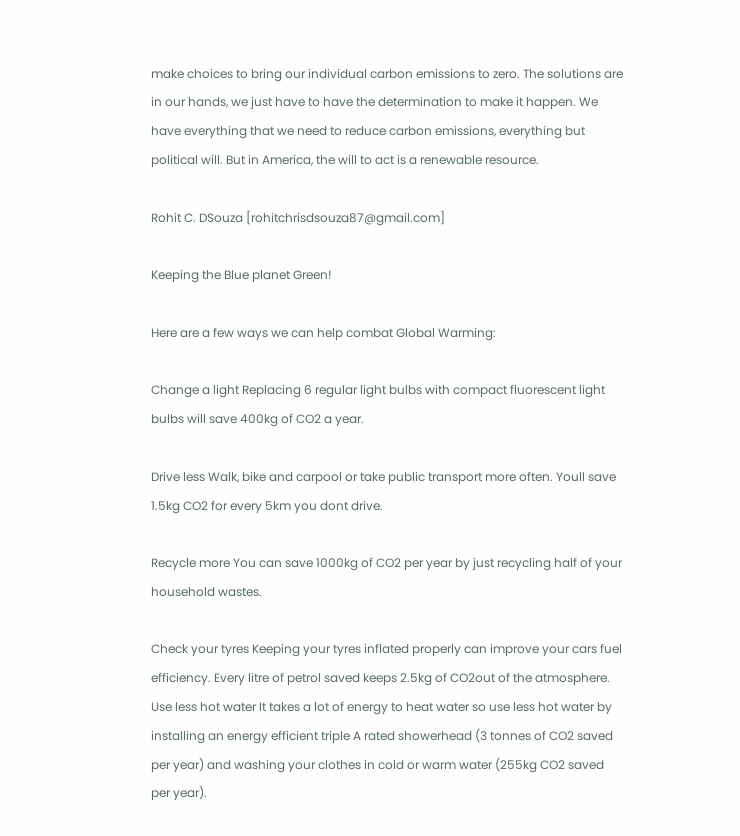make choices to bring our individual carbon emissions to zero. The solutions are in our hands, we just have to have the determination to make it happen. We have everything that we need to reduce carbon emissions, everything but political will. But in America, the will to act is a renewable resource.

Rohit C. DSouza [rohitchrisdsouza87@gmail.com]

Keeping the Blue planet Green!

Here are a few ways we can help combat Global Warming:

Change a light Replacing 6 regular light bulbs with compact fluorescent light bulbs will save 400kg of CO2 a year.

Drive less Walk, bike and carpool or take public transport more often. Youll save 1.5kg CO2 for every 5km you dont drive.

Recycle more You can save 1000kg of CO2 per year by just recycling half of your household wastes.

Check your tyres Keeping your tyres inflated properly can improve your cars fuel efficiency. Every litre of petrol saved keeps 2.5kg of CO2out of the atmosphere. Use less hot water It takes a lot of energy to heat water so use less hot water by installing an energy efficient triple A rated showerhead (3 tonnes of CO2 saved per year) and washing your clothes in cold or warm water (255kg CO2 saved per year).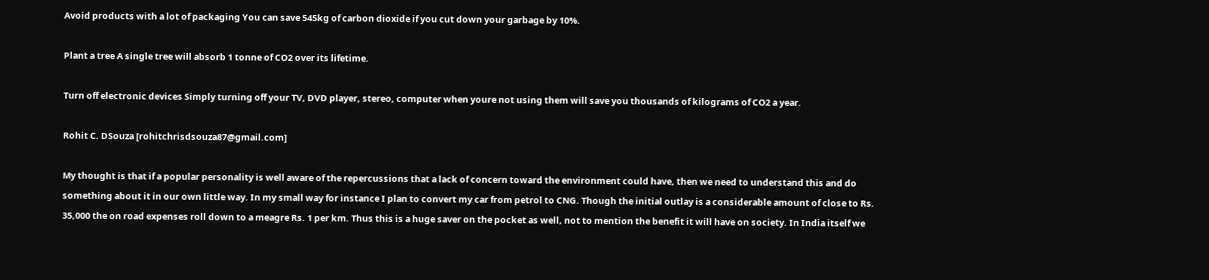Avoid products with a lot of packaging You can save 545kg of carbon dioxide if you cut down your garbage by 10%.

Plant a tree A single tree will absorb 1 tonne of CO2 over its lifetime.

Turn off electronic devices Simply turning off your TV, DVD player, stereo, computer when youre not using them will save you thousands of kilograms of CO2 a year.

Rohit C. DSouza [rohitchrisdsouza87@gmail.com]

My thought is that if a popular personality is well aware of the repercussions that a lack of concern toward the environment could have, then we need to understand this and do something about it in our own little way. In my small way for instance I plan to convert my car from petrol to CNG. Though the initial outlay is a considerable amount of close to Rs. 35,000 the on road expenses roll down to a meagre Rs. 1 per km. Thus this is a huge saver on the pocket as well, not to mention the benefit it will have on society. In India itself we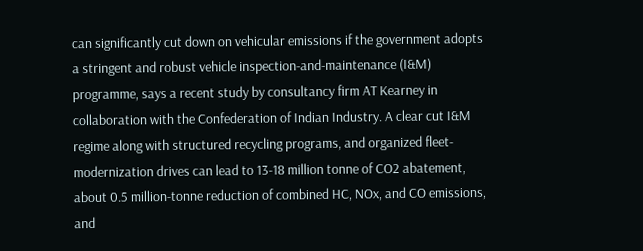can significantly cut down on vehicular emissions if the government adopts a stringent and robust vehicle inspection-and-maintenance (I&M) programme, says a recent study by consultancy firm AT Kearney in collaboration with the Confederation of Indian Industry. A clear cut I&M regime along with structured recycling programs, and organized fleet-modernization drives can lead to 13-18 million tonne of CO2 abatement, about 0.5 million-tonne reduction of combined HC, NOx, and CO emissions, and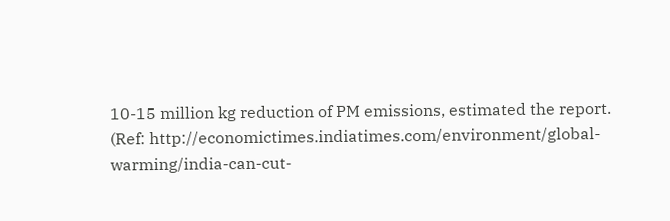10-15 million kg reduction of PM emissions, estimated the report. (Ref: http://economictimes.indiatimes.com/environment/global-warming/india-can-cut-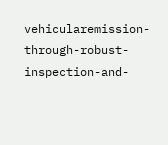vehicularemission-through-robust-inspection-and-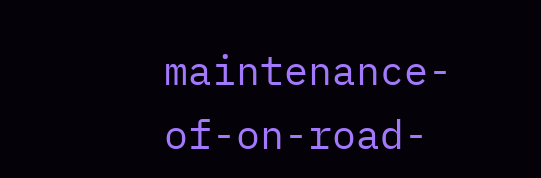maintenance-of-on-road-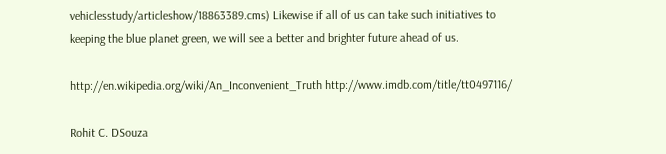vehiclesstudy/articleshow/18863389.cms) Likewise if all of us can take such initiatives to keeping the blue planet green, we will see a better and brighter future ahead of us.

http://en.wikipedia.org/wiki/An_Inconvenient_Truth http://www.imdb.com/title/tt0497116/

Rohit C. DSouza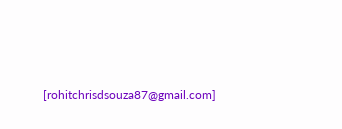[rohitchrisdsouza87@gmail.com]